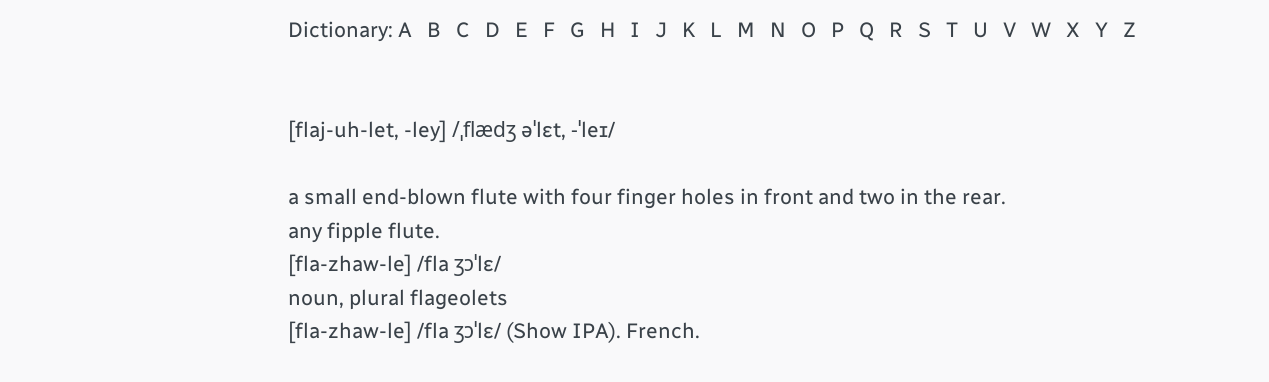Dictionary: A   B   C   D   E   F   G   H   I   J   K   L   M   N   O   P   Q   R   S   T   U   V   W   X   Y   Z


[flaj-uh-let, -ley] /ˌflædʒ əˈlɛt, -ˈleɪ/

a small end-blown flute with four finger holes in front and two in the rear.
any fipple flute.
[fla-zhaw-le] /fla ʒɔˈlɛ/
noun, plural flageolets
[fla-zhaw-le] /fla ʒɔˈlɛ/ (Show IPA). French.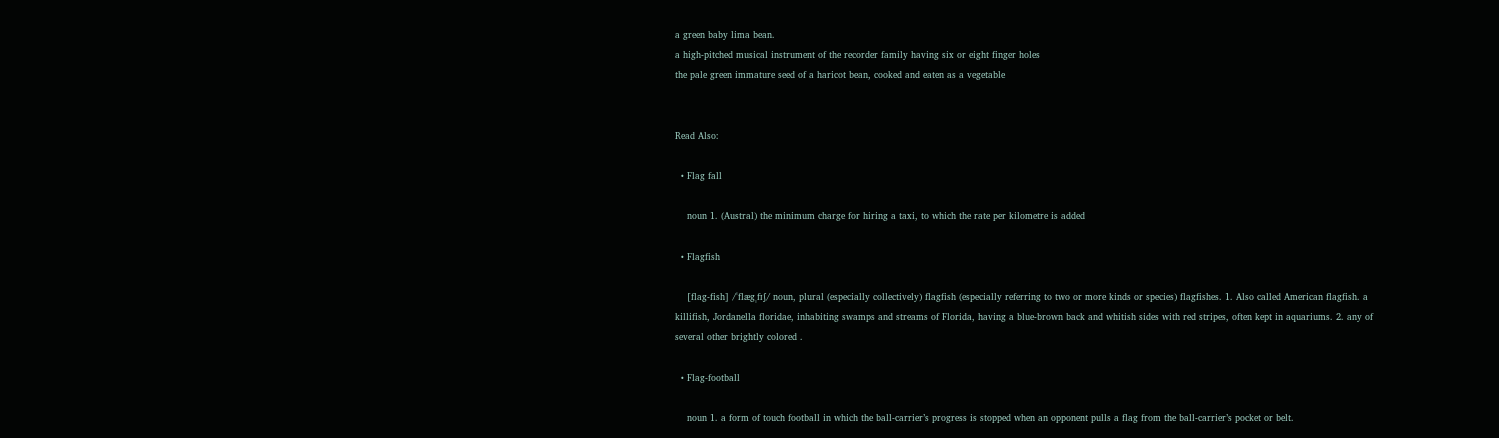a green baby lima bean.
a high-pitched musical instrument of the recorder family having six or eight finger holes
the pale green immature seed of a haricot bean, cooked and eaten as a vegetable


Read Also:

  • Flag fall

    noun 1. (Austral) the minimum charge for hiring a taxi, to which the rate per kilometre is added

  • Flagfish

    [flag-fish] /ˈflægˌfɪʃ/ noun, plural (especially collectively) flagfish (especially referring to two or more kinds or species) flagfishes. 1. Also called American flagfish. a killifish, Jordanella floridae, inhabiting swamps and streams of Florida, having a blue-brown back and whitish sides with red stripes, often kept in aquariums. 2. any of several other brightly colored .

  • Flag-football

    noun 1. a form of touch football in which the ball-carrier’s progress is stopped when an opponent pulls a flag from the ball-carrier’s pocket or belt.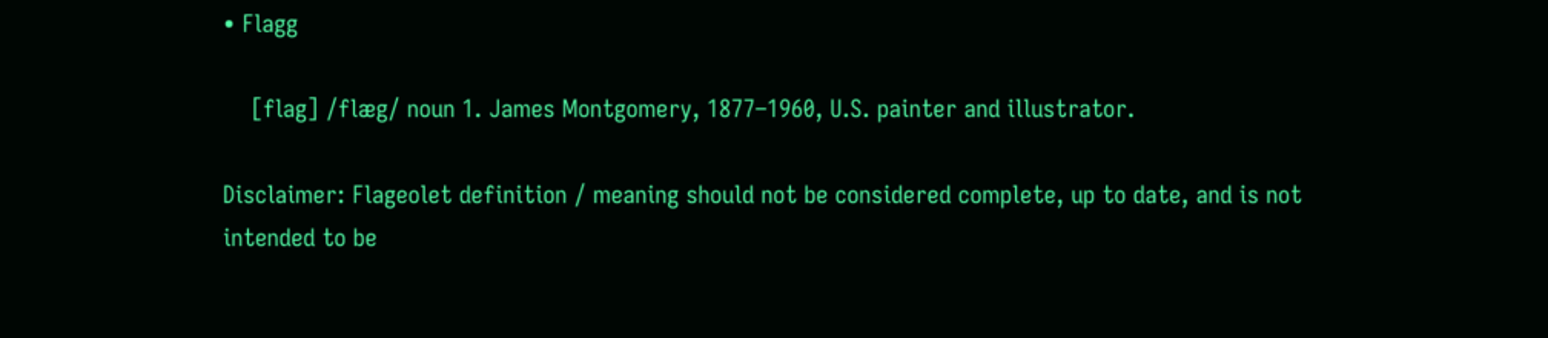• Flagg

    [flag] /flæg/ noun 1. James Montgomery, 1877–1960, U.S. painter and illustrator.

Disclaimer: Flageolet definition / meaning should not be considered complete, up to date, and is not intended to be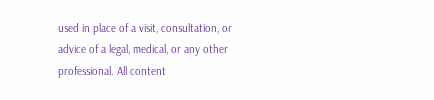used in place of a visit, consultation, or advice of a legal, medical, or any other professional. All content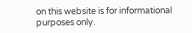on this website is for informational purposes only.